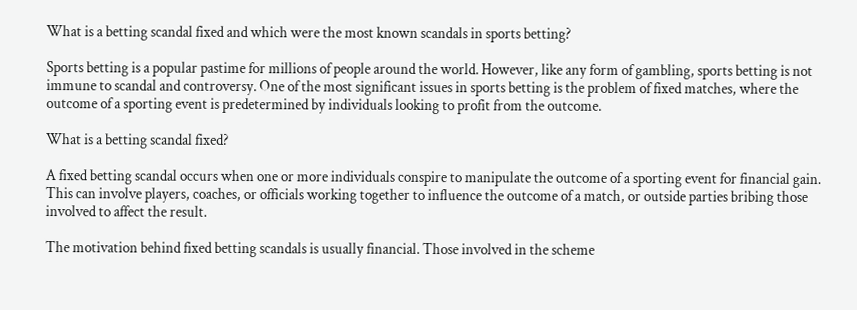What is a betting scandal fixed and which were the most known scandals in sports betting?

Sports betting is a popular pastime for millions of people around the world. However, like any form of gambling, sports betting is not immune to scandal and controversy. One of the most significant issues in sports betting is the problem of fixed matches, where the outcome of a sporting event is predetermined by individuals looking to profit from the outcome.

What is a betting scandal fixed?

A fixed betting scandal occurs when one or more individuals conspire to manipulate the outcome of a sporting event for financial gain. This can involve players, coaches, or officials working together to influence the outcome of a match, or outside parties bribing those involved to affect the result.

The motivation behind fixed betting scandals is usually financial. Those involved in the scheme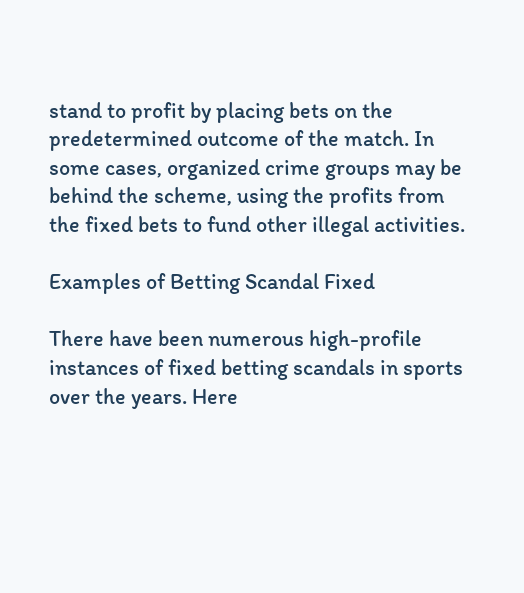stand to profit by placing bets on the predetermined outcome of the match. In some cases, organized crime groups may be behind the scheme, using the profits from the fixed bets to fund other illegal activities.

Examples of Betting Scandal Fixed

There have been numerous high-profile instances of fixed betting scandals in sports over the years. Here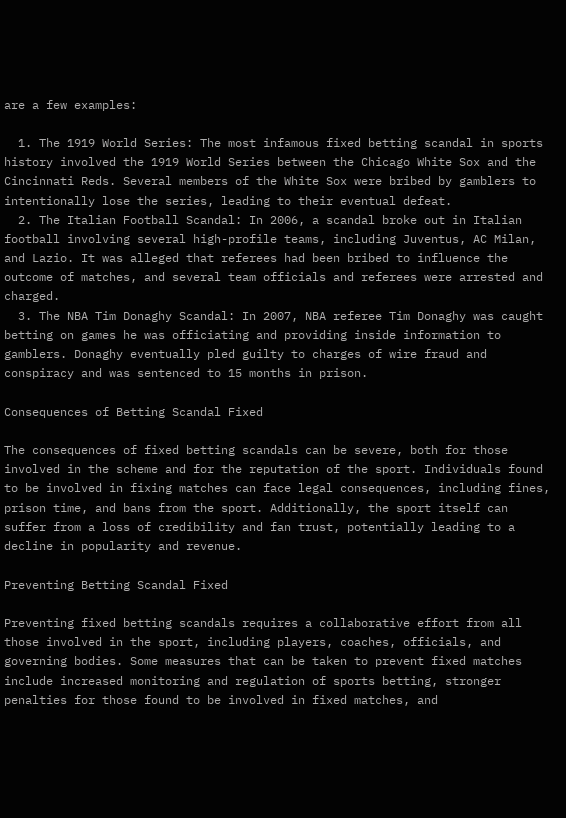are a few examples:

  1. The 1919 World Series: The most infamous fixed betting scandal in sports history involved the 1919 World Series between the Chicago White Sox and the Cincinnati Reds. Several members of the White Sox were bribed by gamblers to intentionally lose the series, leading to their eventual defeat.
  2. The Italian Football Scandal: In 2006, a scandal broke out in Italian football involving several high-profile teams, including Juventus, AC Milan, and Lazio. It was alleged that referees had been bribed to influence the outcome of matches, and several team officials and referees were arrested and charged.
  3. The NBA Tim Donaghy Scandal: In 2007, NBA referee Tim Donaghy was caught betting on games he was officiating and providing inside information to gamblers. Donaghy eventually pled guilty to charges of wire fraud and conspiracy and was sentenced to 15 months in prison.

Consequences of Betting Scandal Fixed

The consequences of fixed betting scandals can be severe, both for those involved in the scheme and for the reputation of the sport. Individuals found to be involved in fixing matches can face legal consequences, including fines, prison time, and bans from the sport. Additionally, the sport itself can suffer from a loss of credibility and fan trust, potentially leading to a decline in popularity and revenue.

Preventing Betting Scandal Fixed

Preventing fixed betting scandals requires a collaborative effort from all those involved in the sport, including players, coaches, officials, and governing bodies. Some measures that can be taken to prevent fixed matches include increased monitoring and regulation of sports betting, stronger penalties for those found to be involved in fixed matches, and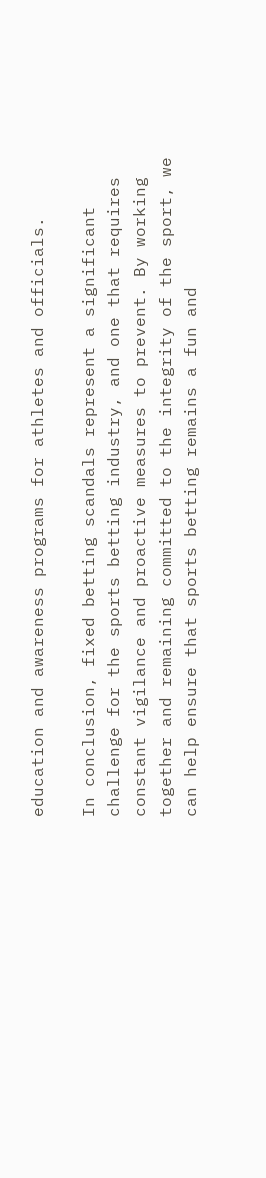education and awareness programs for athletes and officials.

In conclusion, fixed betting scandals represent a significant challenge for the sports betting industry, and one that requires constant vigilance and proactive measures to prevent. By working together and remaining committed to the integrity of the sport, we can help ensure that sports betting remains a fun and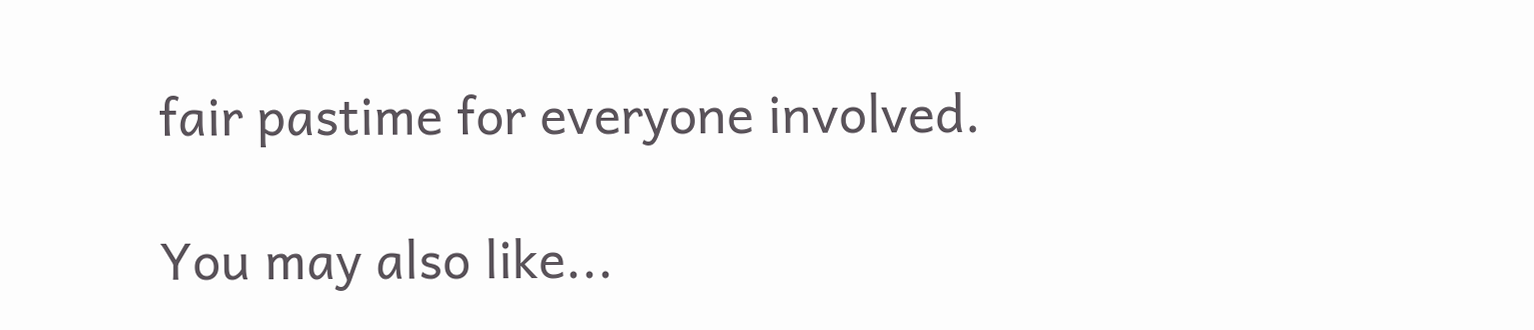fair pastime for everyone involved.

You may also like...